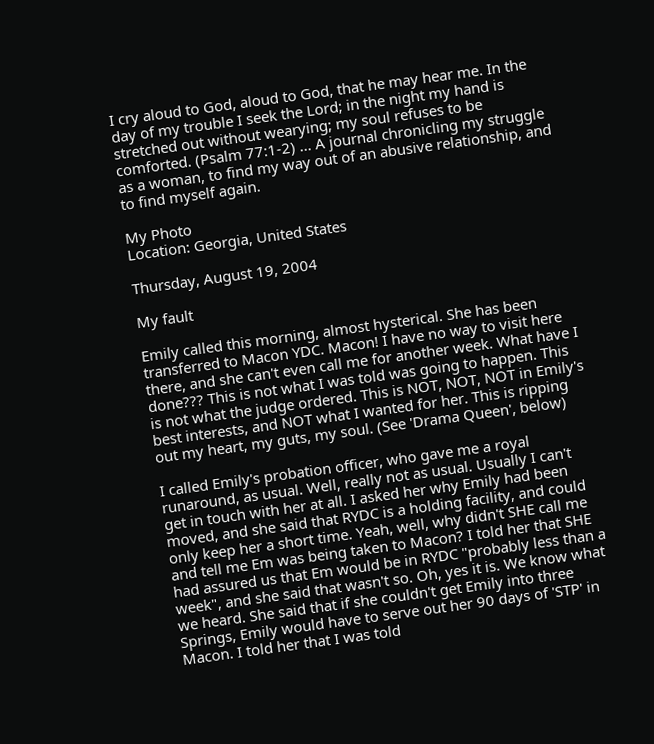I cry aloud to God, aloud to God, that he may hear me. In the day of my trouble I seek the Lord; in the night my hand is stretched out without wearying; my soul refuses to be comforted. (Psalm 77:1-2) ... A journal chronicling my struggle as a woman, to find my way out of an abusive relationship, and to find myself again.

My Photo
Location: Georgia, United States

Thursday, August 19, 2004

My fault

Emily called this morning, almost hysterical. She has been transferred to Macon YDC. Macon! I have no way to visit here there, and she can't even call me for another week. What have I done??? This is not what I was told was going to happen. This is not what the judge ordered. This is NOT, NOT, NOT in Emily's best interests, and NOT what I wanted for her. This is ripping out my heart, my guts, my soul. (See 'Drama Queen', below)

I called Emily's probation officer, who gave me a royal runaround, as usual. Well, really not as usual. Usually I can't get in touch with her at all. I asked her why Emily had been moved, and she said that RYDC is a holding facility, and could only keep her a short time. Yeah, well, why didn't SHE call me and tell me Em was being taken to Macon? I told her that SHE had assured us that Em would be in RYDC "probably less than a week", and she said that wasn't so. Oh, yes it is. We know what we heard. She said that if she couldn't get Emily into three Springs, Emily would have to serve out her 90 days of 'STP' in Macon. I told her that I was told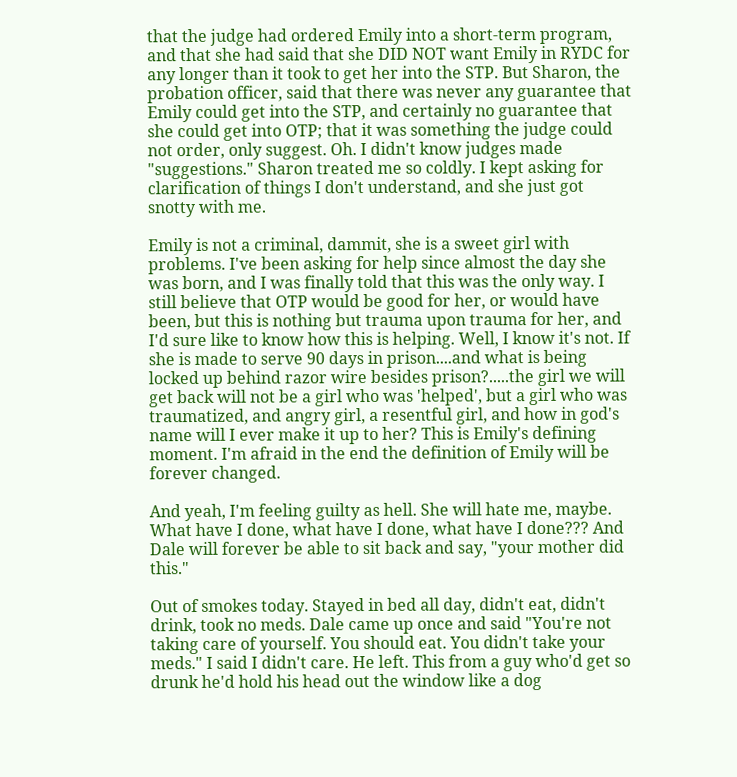that the judge had ordered Emily into a short-term program, and that she had said that she DID NOT want Emily in RYDC for any longer than it took to get her into the STP. But Sharon, the probation officer, said that there was never any guarantee that Emily could get into the STP, and certainly no guarantee that she could get into OTP; that it was something the judge could not order, only suggest. Oh. I didn't know judges made "suggestions." Sharon treated me so coldly. I kept asking for clarification of things I don't understand, and she just got snotty with me.

Emily is not a criminal, dammit, she is a sweet girl with problems. I've been asking for help since almost the day she was born, and I was finally told that this was the only way. I still believe that OTP would be good for her, or would have been, but this is nothing but trauma upon trauma for her, and I'd sure like to know how this is helping. Well, I know it's not. If she is made to serve 90 days in prison....and what is being locked up behind razor wire besides prison?.....the girl we will get back will not be a girl who was 'helped', but a girl who was traumatized, and angry girl, a resentful girl, and how in god's name will I ever make it up to her? This is Emily's defining moment. I'm afraid in the end the definition of Emily will be forever changed.

And yeah, I'm feeling guilty as hell. She will hate me, maybe. What have I done, what have I done, what have I done??? And Dale will forever be able to sit back and say, "your mother did this."

Out of smokes today. Stayed in bed all day, didn't eat, didn't drink, took no meds. Dale came up once and said "You're not taking care of yourself. You should eat. You didn't take your meds." I said I didn't care. He left. This from a guy who'd get so drunk he'd hold his head out the window like a dog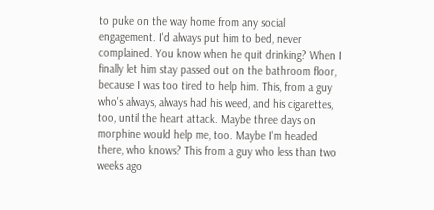to puke on the way home from any social engagement. I'd always put him to bed, never complained. You know when he quit drinking? When I finally let him stay passed out on the bathroom floor, because I was too tired to help him. This, from a guy who's always, always had his weed, and his cigarettes, too, until the heart attack. Maybe three days on morphine would help me, too. Maybe I'm headed there, who knows? This from a guy who less than two weeks ago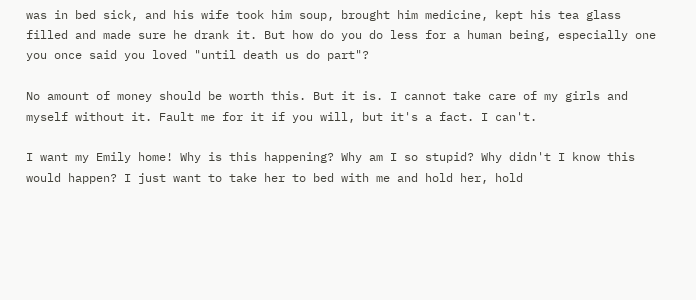was in bed sick, and his wife took him soup, brought him medicine, kept his tea glass filled and made sure he drank it. But how do you do less for a human being, especially one you once said you loved "until death us do part"?

No amount of money should be worth this. But it is. I cannot take care of my girls and myself without it. Fault me for it if you will, but it's a fact. I can't.

I want my Emily home! Why is this happening? Why am I so stupid? Why didn't I know this would happen? I just want to take her to bed with me and hold her, hold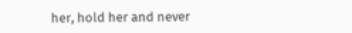her, hold her and never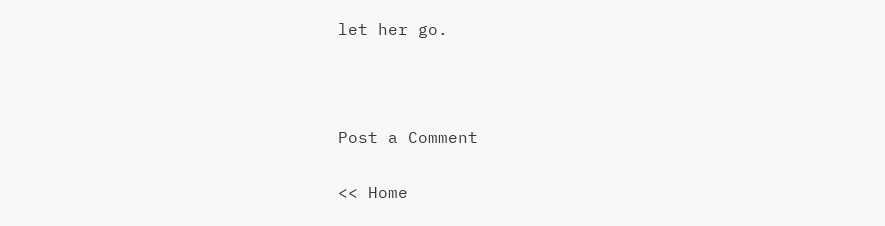let her go.



Post a Comment

<< Home